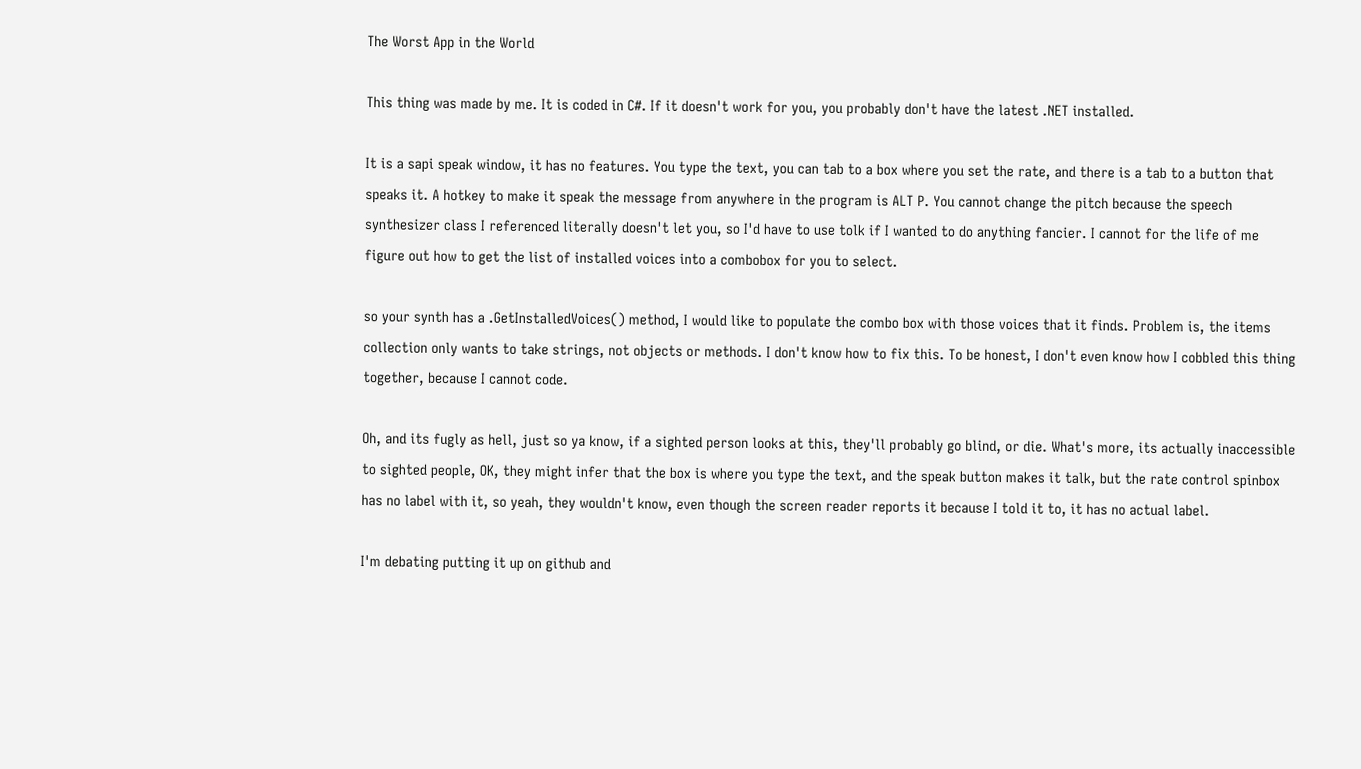The Worst App in the World

This thing was made by me. It is coded in C#. If it doesn't work for you, you probably don't have the latest .NET installed.

It is a sapi speak window, it has no features. You type the text, you can tab to a box where you set the rate, and there is a tab to a button that speaks it. A hotkey to make it speak the message from anywhere in the program is ALT P. You cannot change the pitch because the speech synthesizer class I referenced literally doesn't let you, so I'd have to use tolk if I wanted to do anything fancier. I cannot for the life of me figure out how to get the list of installed voices into a combobox for you to select.

so your synth has a .GetInstalledVoices() method, I would like to populate the combo box with those voices that it finds. Problem is, the items collection only wants to take strings, not objects or methods. I don't know how to fix this. To be honest, I don't even know how I cobbled this thing together, because I cannot code.

Oh, and its fugly as hell, just so ya know, if a sighted person looks at this, they'll probably go blind, or die. What's more, its actually inaccessible to sighted people, OK, they might infer that the box is where you type the text, and the speak button makes it talk, but the rate control spinbox has no label with it, so yeah, they wouldn't know, even though the screen reader reports it because I told it to, it has no actual label.

I'm debating putting it up on github and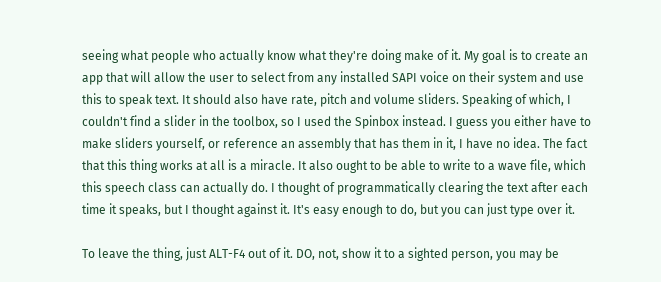seeing what people who actually know what they're doing make of it. My goal is to create an app that will allow the user to select from any installed SAPI voice on their system and use this to speak text. It should also have rate, pitch and volume sliders. Speaking of which, I couldn't find a slider in the toolbox, so I used the Spinbox instead. I guess you either have to make sliders yourself, or reference an assembly that has them in it, I have no idea. The fact that this thing works at all is a miracle. It also ought to be able to write to a wave file, which this speech class can actually do. I thought of programmatically clearing the text after each time it speaks, but I thought against it. It's easy enough to do, but you can just type over it.

To leave the thing, just ALT-F4 out of it. DO, not, show it to a sighted person, you may be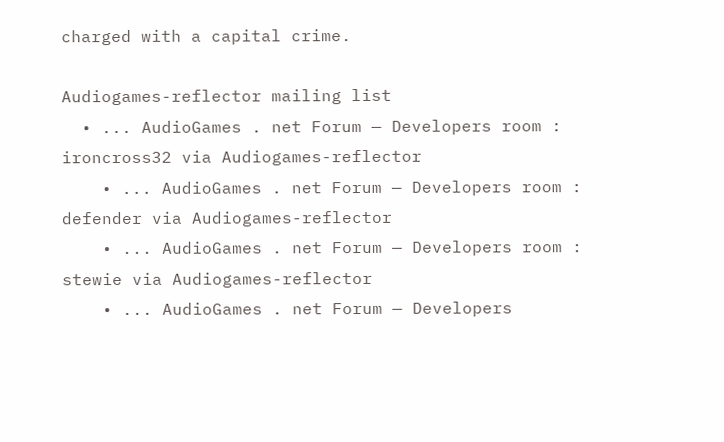charged with a capital crime.

Audiogames-reflector mailing list
  • ... AudioGames . net Forum — Developers room : ironcross32 via Audiogames-reflector
    • ... AudioGames . net Forum — Developers room : defender via Audiogames-reflector
    • ... AudioGames . net Forum — Developers room : stewie via Audiogames-reflector
    • ... AudioGames . net Forum — Developers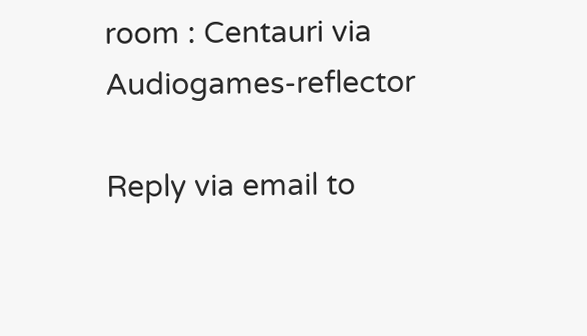room : Centauri via Audiogames-reflector

Reply via email to